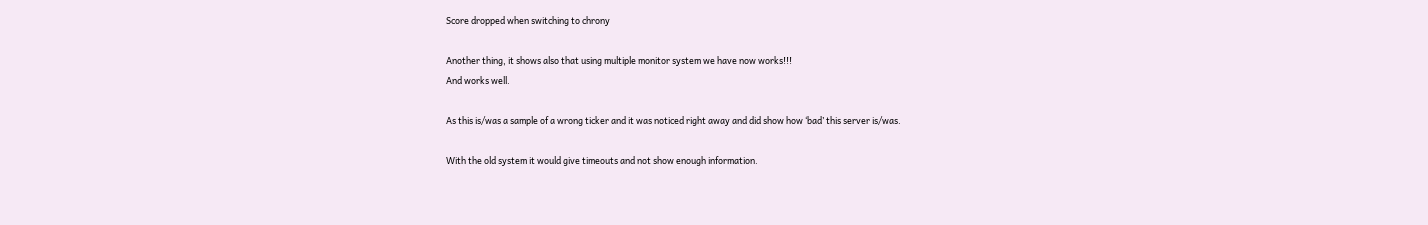Score dropped when switching to chrony

Another thing, it shows also that using multiple monitor system we have now works!!!
And works well.

As this is/was a sample of a wrong ticker and it was noticed right away and did show how ‘bad’ this server is/was.

With the old system it would give timeouts and not show enough information.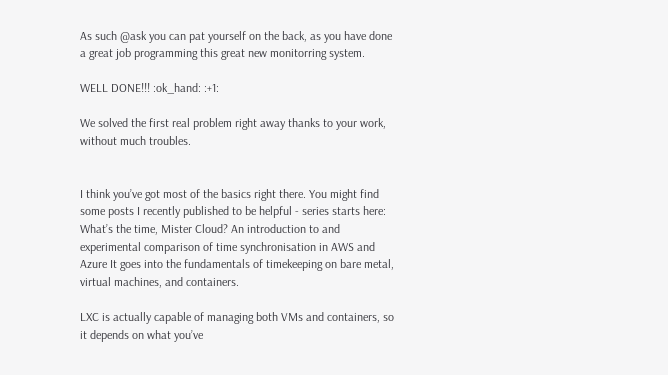As such @ask you can pat yourself on the back, as you have done a great job programming this great new monitorring system.

WELL DONE!!! :ok_hand: :+1:

We solved the first real problem right away thanks to your work, without much troubles.


I think you’ve got most of the basics right there. You might find some posts I recently published to be helpful - series starts here: What’s the time, Mister Cloud? An introduction to and experimental comparison of time synchronisation in AWS and Azure It goes into the fundamentals of timekeeping on bare metal, virtual machines, and containers.

LXC is actually capable of managing both VMs and containers, so it depends on what you’ve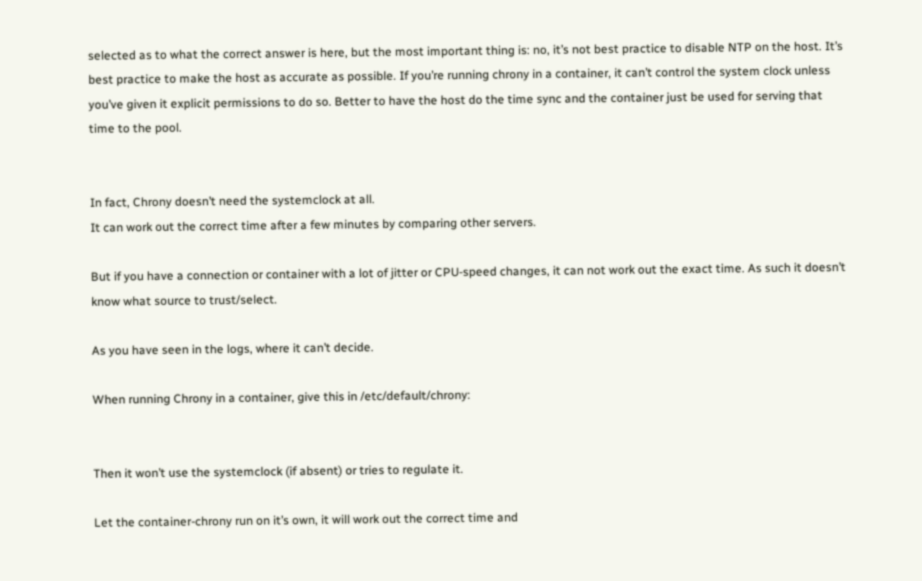selected as to what the correct answer is here, but the most important thing is: no, it’s not best practice to disable NTP on the host. It’s best practice to make the host as accurate as possible. If you’re running chrony in a container, it can’t control the system clock unless you’ve given it explicit permissions to do so. Better to have the host do the time sync and the container just be used for serving that time to the pool.


In fact, Chrony doesn’t need the systemclock at all.
It can work out the correct time after a few minutes by comparing other servers.

But if you have a connection or container with a lot of jitter or CPU-speed changes, it can not work out the exact time. As such it doesn’t know what source to trust/select.

As you have seen in the logs, where it can’t decide.

When running Chrony in a container, give this in /etc/default/chrony:


Then it won’t use the systemclock (if absent) or tries to regulate it.

Let the container-chrony run on it’s own, it will work out the correct time and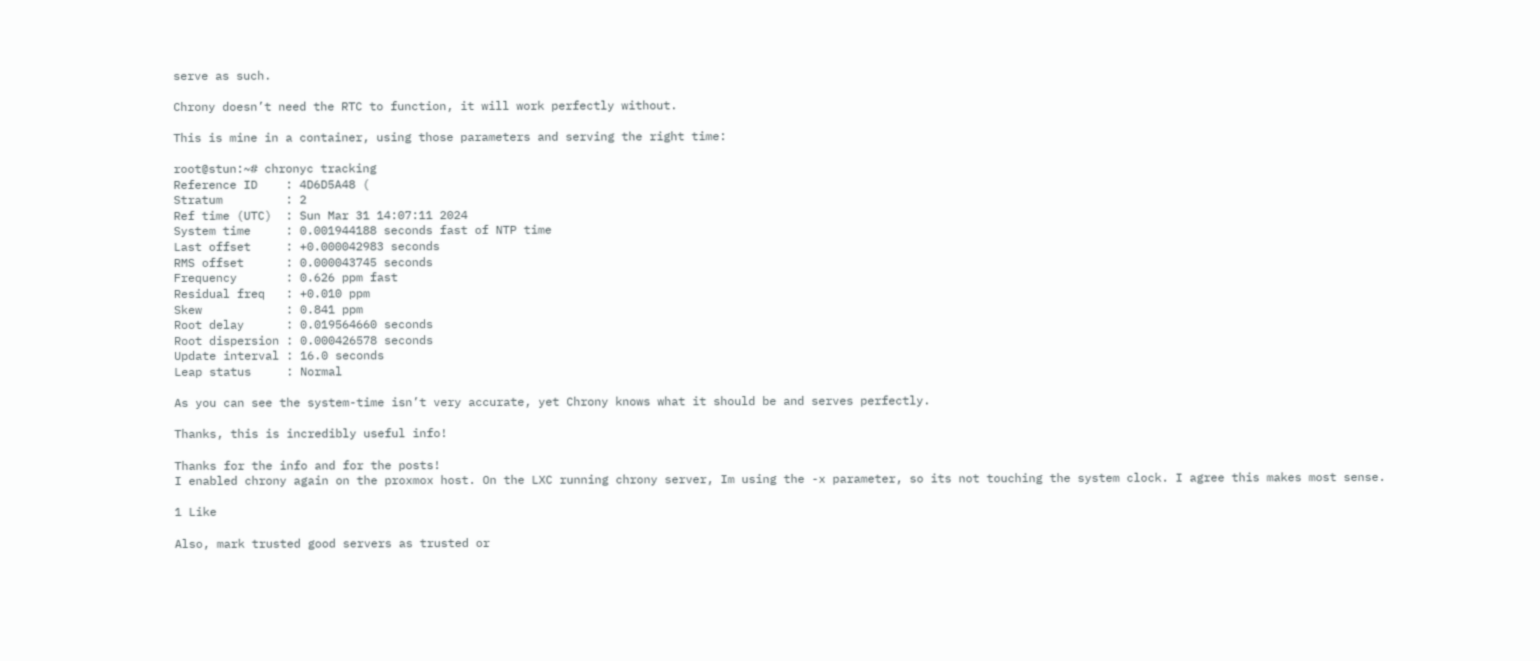serve as such.

Chrony doesn’t need the RTC to function, it will work perfectly without.

This is mine in a container, using those parameters and serving the right time:

root@stun:~# chronyc tracking
Reference ID    : 4D6D5A48 (
Stratum         : 2
Ref time (UTC)  : Sun Mar 31 14:07:11 2024
System time     : 0.001944188 seconds fast of NTP time
Last offset     : +0.000042983 seconds
RMS offset      : 0.000043745 seconds
Frequency       : 0.626 ppm fast
Residual freq   : +0.010 ppm
Skew            : 0.841 ppm
Root delay      : 0.019564660 seconds
Root dispersion : 0.000426578 seconds
Update interval : 16.0 seconds
Leap status     : Normal

As you can see the system-time isn’t very accurate, yet Chrony knows what it should be and serves perfectly.

Thanks, this is incredibly useful info!

Thanks for the info and for the posts!
I enabled chrony again on the proxmox host. On the LXC running chrony server, Im using the -x parameter, so its not touching the system clock. I agree this makes most sense.

1 Like

Also, mark trusted good servers as trusted or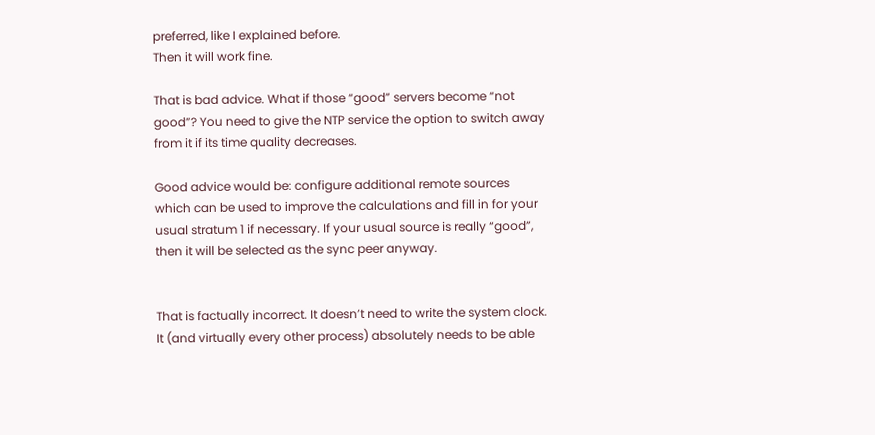preferred, like I explained before.
Then it will work fine.

That is bad advice. What if those “good” servers become “not good”? You need to give the NTP service the option to switch away from it if its time quality decreases.

Good advice would be: configure additional remote sources which can be used to improve the calculations and fill in for your usual stratum 1 if necessary. If your usual source is really “good”, then it will be selected as the sync peer anyway.


That is factually incorrect. It doesn’t need to write the system clock. It (and virtually every other process) absolutely needs to be able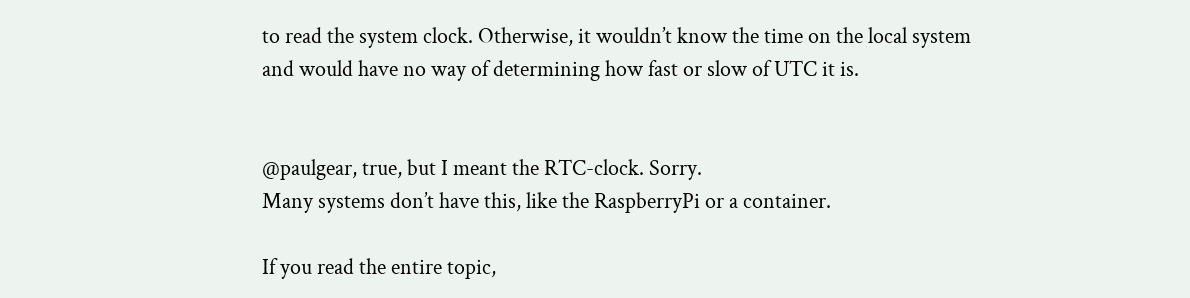to read the system clock. Otherwise, it wouldn’t know the time on the local system and would have no way of determining how fast or slow of UTC it is.


@paulgear, true, but I meant the RTC-clock. Sorry.
Many systems don’t have this, like the RaspberryPi or a container.

If you read the entire topic,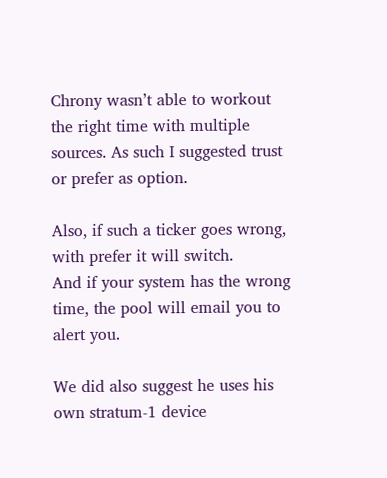Chrony wasn’t able to workout the right time with multiple sources. As such I suggested trust or prefer as option.

Also, if such a ticker goes wrong, with prefer it will switch.
And if your system has the wrong time, the pool will email you to alert you.

We did also suggest he uses his own stratum-1 device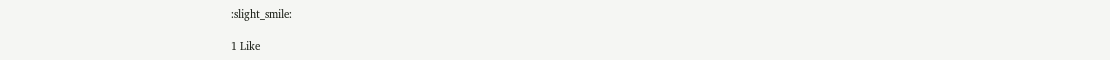:slight_smile:

1 Like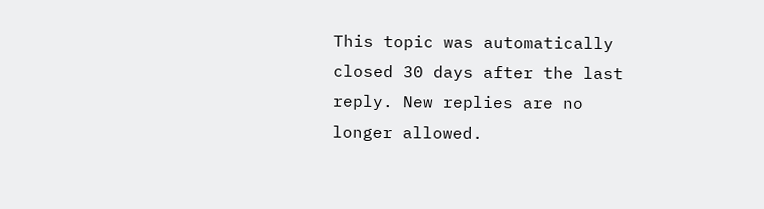This topic was automatically closed 30 days after the last reply. New replies are no longer allowed.